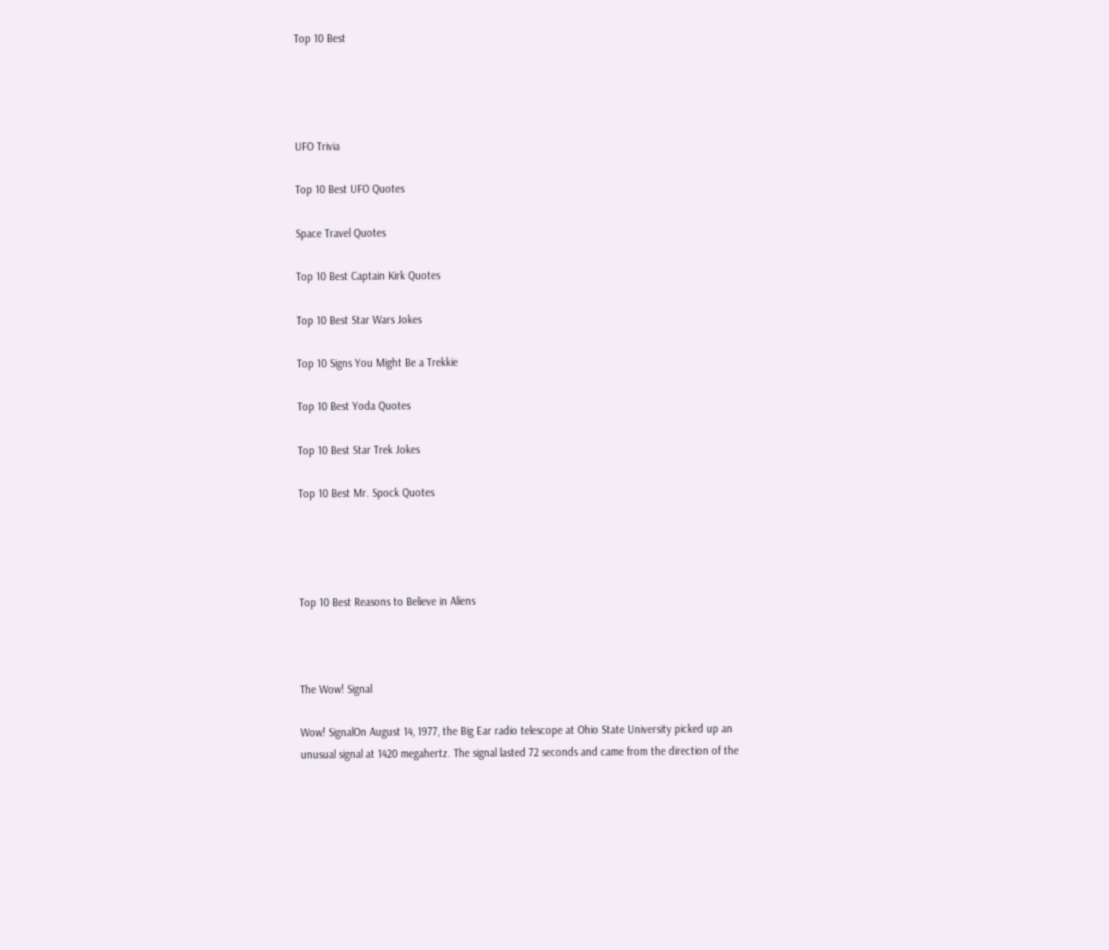Top 10 Best




UFO Trivia

Top 10 Best UFO Quotes

Space Travel Quotes

Top 10 Best Captain Kirk Quotes

Top 10 Best Star Wars Jokes

Top 10 Signs You Might Be a Trekkie

Top 10 Best Yoda Quotes

Top 10 Best Star Trek Jokes

Top 10 Best Mr. Spock Quotes




Top 10 Best Reasons to Believe in Aliens



The Wow! Signal

Wow! SignalOn August 14, 1977, the Big Ear radio telescope at Ohio State University picked up an unusual signal at 1420 megahertz. The signal lasted 72 seconds and came from the direction of the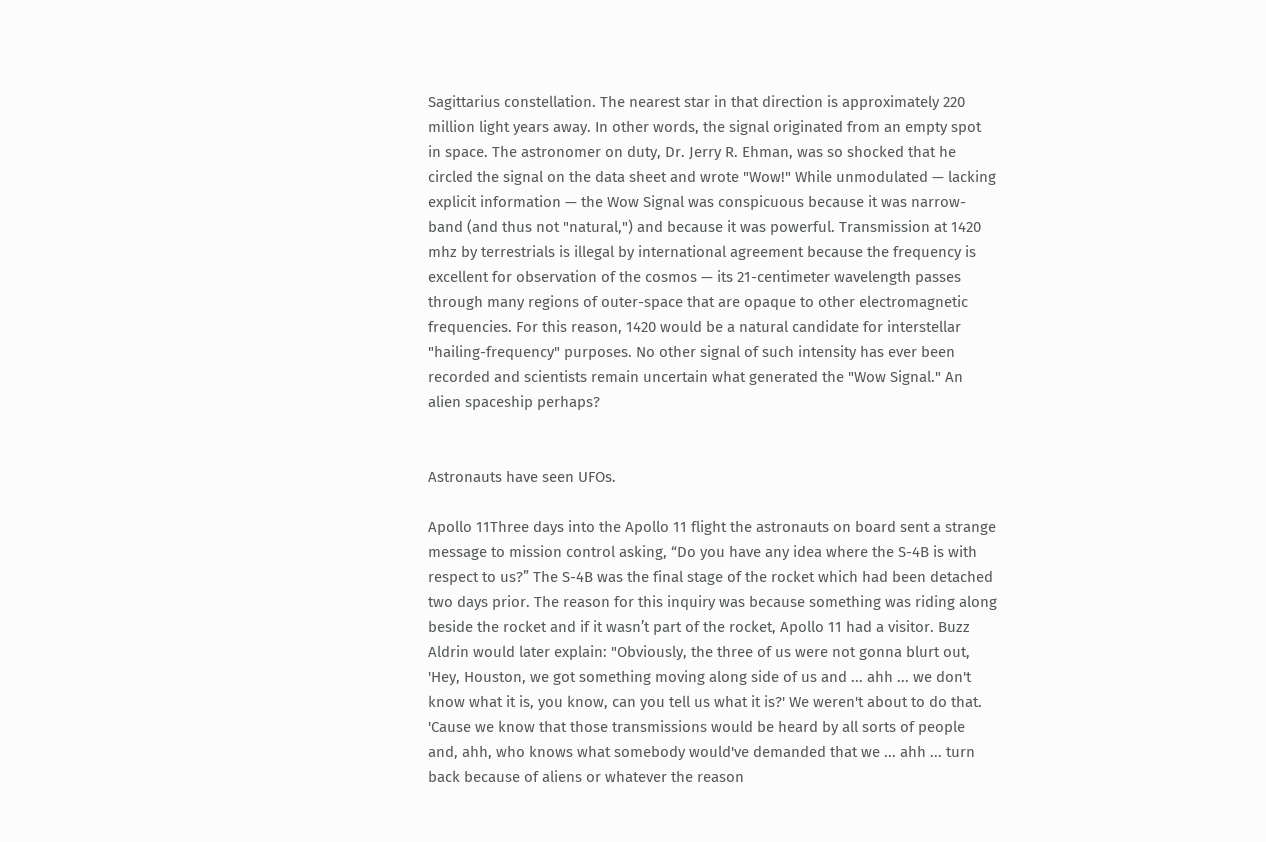Sagittarius constellation. The nearest star in that direction is approximately 220 million light years away. In other words, the signal originated from an empty spot in space. The astronomer on duty, Dr. Jerry R. Ehman, was so shocked that he circled the signal on the data sheet and wrote "Wow!" While unmodulated — lacking explicit information — the Wow Signal was conspicuous because it was narrow-band (and thus not "natural,") and because it was powerful. Transmission at 1420 mhz by terrestrials is illegal by international agreement because the frequency is excellent for observation of the cosmos — its 21-centimeter wavelength passes through many regions of outer-space that are opaque to other electromagnetic frequencies. For this reason, 1420 would be a natural candidate for interstellar "hailing-frequency" purposes. No other signal of such intensity has ever been recorded and scientists remain uncertain what generated the "Wow Signal." An alien spaceship perhaps?


Astronauts have seen UFOs.

Apollo 11Three days into the Apollo 11 flight the astronauts on board sent a strange message to mission control asking, “Do you have any idea where the S-4B is with respect to us?” The S-4B was the final stage of the rocket which had been detached two days prior. The reason for this inquiry was because something was riding along beside the rocket and if it wasn’t part of the rocket, Apollo 11 had a visitor. Buzz Aldrin would later explain: "Obviously, the three of us were not gonna blurt out, 'Hey, Houston, we got something moving along side of us and ... ahh ... we don't know what it is, you know, can you tell us what it is?' We weren't about to do that. 'Cause we know that those transmissions would be heard by all sorts of people and, ahh, who knows what somebody would've demanded that we ... ahh ... turn back because of aliens or whatever the reason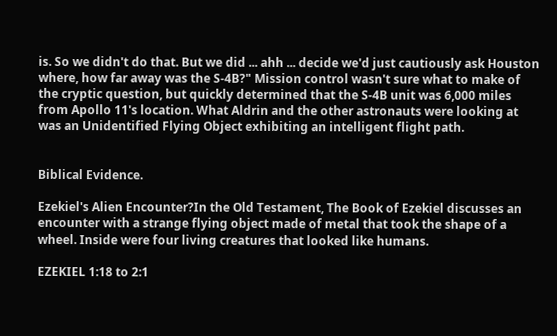is. So we didn't do that. But we did ... ahh ... decide we'd just cautiously ask Houston where, how far away was the S-4B?" Mission control wasn't sure what to make of the cryptic question, but quickly determined that the S-4B unit was 6,000 miles from Apollo 11's location. What Aldrin and the other astronauts were looking at was an Unidentified Flying Object exhibiting an intelligent flight path.


Biblical Evidence.

Ezekiel's Alien Encounter?In the Old Testament, The Book of Ezekiel discusses an encounter with a strange flying object made of metal that took the shape of a wheel. Inside were four living creatures that looked like humans.

EZEKIEL 1:18 to 2:1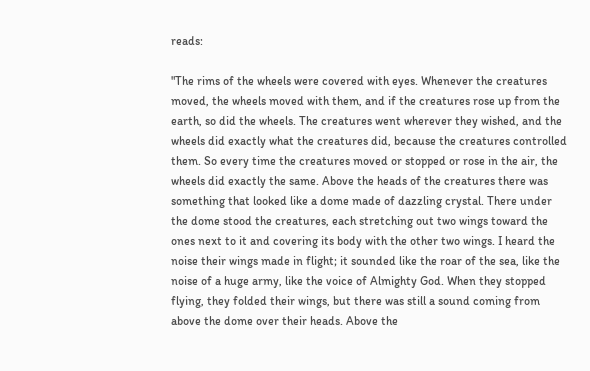reads:

"The rims of the wheels were covered with eyes. Whenever the creatures moved, the wheels moved with them, and if the creatures rose up from the earth, so did the wheels. The creatures went wherever they wished, and the wheels did exactly what the creatures did, because the creatures controlled them. So every time the creatures moved or stopped or rose in the air, the wheels did exactly the same. Above the heads of the creatures there was something that looked like a dome made of dazzling crystal. There under the dome stood the creatures, each stretching out two wings toward the ones next to it and covering its body with the other two wings. I heard the noise their wings made in flight; it sounded like the roar of the sea, like the noise of a huge army, like the voice of Almighty God. When they stopped flying, they folded their wings, but there was still a sound coming from above the dome over their heads. Above the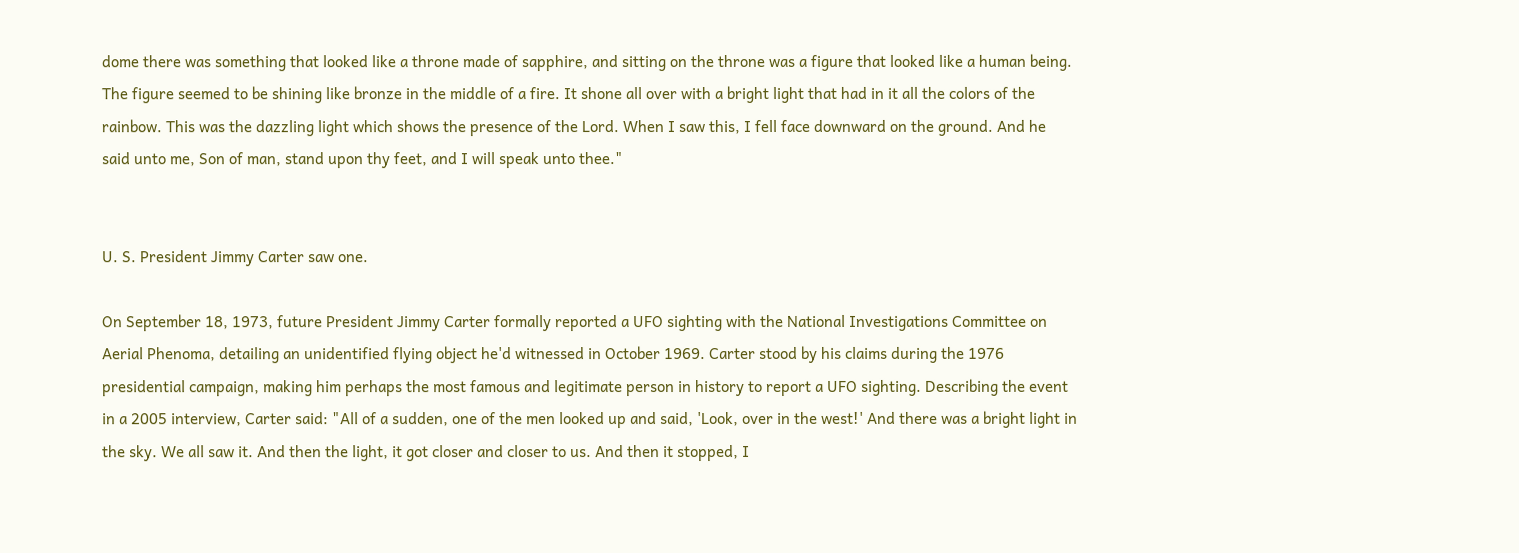dome there was something that looked like a throne made of sapphire, and sitting on the throne was a figure that looked like a human being. The figure seemed to be shining like bronze in the middle of a fire. It shone all over with a bright light that had in it all the colors of the rainbow. This was the dazzling light which shows the presence of the Lord. When I saw this, I fell face downward on the ground. And he said unto me, Son of man, stand upon thy feet, and I will speak unto thee."


U. S. President Jimmy Carter saw one.

On September 18, 1973, future President Jimmy Carter formally reported a UFO sighting with the National Investigations Committee on Aerial Phenoma, detailing an unidentified flying object he'd witnessed in October 1969. Carter stood by his claims during the 1976 presidential campaign, making him perhaps the most famous and legitimate person in history to report a UFO sighting. Describing the event in a 2005 interview, Carter said: "All of a sudden, one of the men looked up and said, 'Look, over in the west!' And there was a bright light in the sky. We all saw it. And then the light, it got closer and closer to us. And then it stopped, I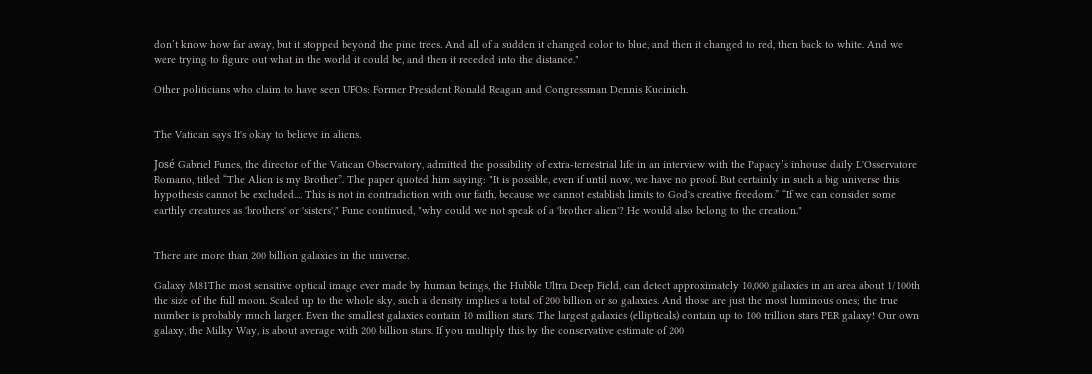don’t know how far away, but it stopped beyond the pine trees. And all of a sudden it changed color to blue, and then it changed to red, then back to white. And we were trying to figure out what in the world it could be, and then it receded into the distance."

Other politicians who claim to have seen UFOs: Former President Ronald Reagan and Congressman Dennis Kucinich.


The Vatican says It's okay to believe in aliens.

José Gabriel Funes, the director of the Vatican Observatory, admitted the possibility of extra-terrestrial life in an interview with the Papacy’s inhouse daily L'Osservatore Romano, titled “The Alien is my Brother”. The paper quoted him saying: "It is possible, even if until now, we have no proof. But certainly in such a big universe this hypothesis cannot be excluded.... This is not in contradiction with our faith, because we cannot establish limits to God's creative freedom.” “If we can consider some earthly creatures as 'brothers' or 'sisters'," Fune continued, "why could we not speak of a 'brother alien'? He would also belong to the creation."


There are more than 200 billion galaxies in the universe.

Galaxy M81The most sensitive optical image ever made by human beings, the Hubble Ultra Deep Field, can detect approximately 10,000 galaxies in an area about 1/100th the size of the full moon. Scaled up to the whole sky, such a density implies a total of 200 billion or so galaxies. And those are just the most luminous ones; the true number is probably much larger. Even the smallest galaxies contain 10 million stars. The largest galaxies (ellipticals) contain up to 100 trillion stars PER galaxy! Our own galaxy, the Milky Way, is about average with 200 billion stars. If you multiply this by the conservative estimate of 200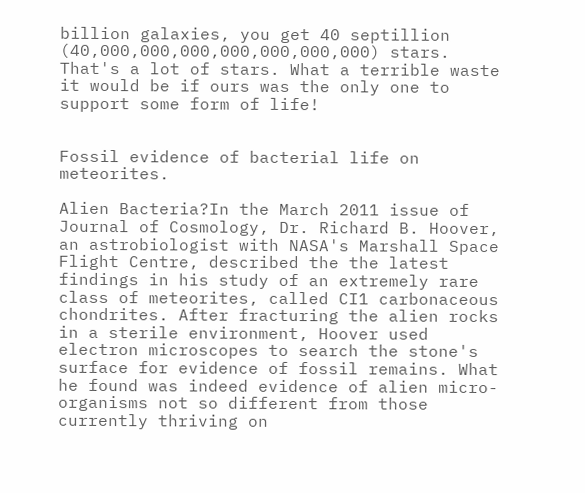billion galaxies, you get 40 septillion (40,000,000,000,000,000,000,000) stars. That's a lot of stars. What a terrible waste it would be if ours was the only one to support some form of life!


Fossil evidence of bacterial life on meteorites.

Alien Bacteria?In the March 2011 issue of Journal of Cosmology, Dr. Richard B. Hoover, an astrobiologist with NASA's Marshall Space Flight Centre, described the the latest findings in his study of an extremely rare class of meteorites, called CI1 carbonaceous chondrites. After fracturing the alien rocks in a sterile environment, Hoover used electron microscopes to search the stone's surface for evidence of fossil remains. What he found was indeed evidence of alien micro-organisms not so different from those currently thriving on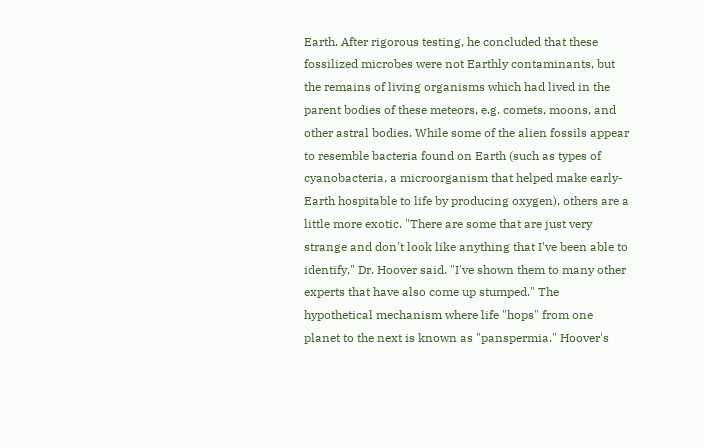Earth. After rigorous testing, he concluded that these fossilized microbes were not Earthly contaminants, but the remains of living organisms which had lived in the parent bodies of these meteors, e.g. comets, moons, and other astral bodies. While some of the alien fossils appear to resemble bacteria found on Earth (such as types of cyanobacteria, a microorganism that helped make early-Earth hospitable to life by producing oxygen), others are a little more exotic. "There are some that are just very strange and don't look like anything that I've been able to identify," Dr. Hoover said. "I've shown them to many other experts that have also come up stumped." The hypothetical mechanism where life "hops" from one planet to the next is known as "panspermia." Hoover's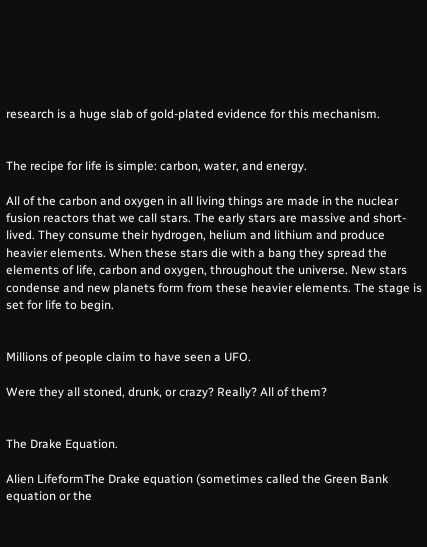research is a huge slab of gold-plated evidence for this mechanism.


The recipe for life is simple: carbon, water, and energy.

All of the carbon and oxygen in all living things are made in the nuclear fusion reactors that we call stars. The early stars are massive and short-lived. They consume their hydrogen, helium and lithium and produce heavier elements. When these stars die with a bang they spread the elements of life, carbon and oxygen, throughout the universe. New stars condense and new planets form from these heavier elements. The stage is set for life to begin.


Millions of people claim to have seen a UFO.

Were they all stoned, drunk, or crazy? Really? All of them?


The Drake Equation.

Alien LifeformThe Drake equation (sometimes called the Green Bank equation or the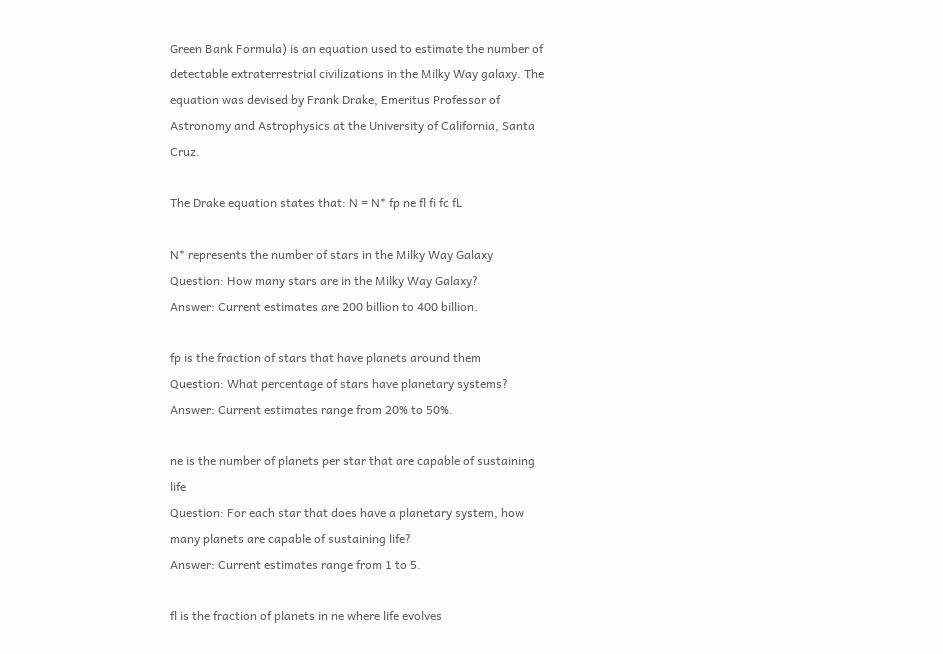Green Bank Formula) is an equation used to estimate the number of detectable extraterrestrial civilizations in the Milky Way galaxy. The equation was devised by Frank Drake, Emeritus Professor of Astronomy and Astrophysics at the University of California, Santa Cruz.

The Drake equation states that: N = N* fp ne fl fi fc fL

N* represents the number of stars in the Milky Way Galaxy
Question: How many stars are in the Milky Way Galaxy?
Answer: Current estimates are 200 billion to 400 billion.

fp is the fraction of stars that have planets around them
Question: What percentage of stars have planetary systems?
Answer: Current estimates range from 20% to 50%.

ne is the number of planets per star that are capable of sustaining life
Question: For each star that does have a planetary system, how many planets are capable of sustaining life?
Answer: Current estimates range from 1 to 5.

fl is the fraction of planets in ne where life evolves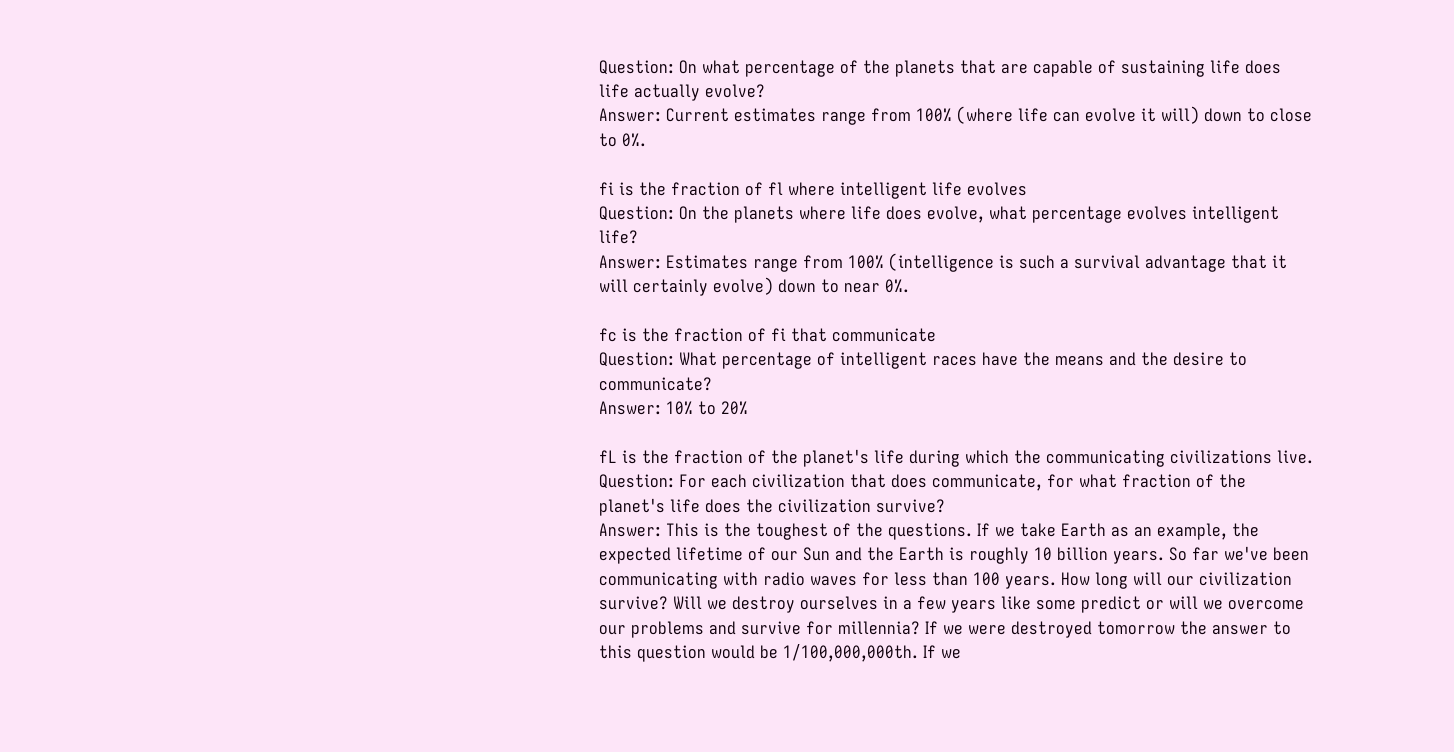Question: On what percentage of the planets that are capable of sustaining life does life actually evolve?
Answer: Current estimates range from 100% (where life can evolve it will) down to close to 0%.

fi is the fraction of fl where intelligent life evolves
Question: On the planets where life does evolve, what percentage evolves intelligent life?
Answer: Estimates range from 100% (intelligence is such a survival advantage that it will certainly evolve) down to near 0%.

fc is the fraction of fi that communicate
Question: What percentage of intelligent races have the means and the desire to communicate?
Answer: 10% to 20%

fL is the fraction of the planet's life during which the communicating civilizations live.
Question: For each civilization that does communicate, for what fraction of the planet's life does the civilization survive?
Answer: This is the toughest of the questions. If we take Earth as an example, the expected lifetime of our Sun and the Earth is roughly 10 billion years. So far we've been communicating with radio waves for less than 100 years. How long will our civilization survive? Will we destroy ourselves in a few years like some predict or will we overcome our problems and survive for millennia? If we were destroyed tomorrow the answer to this question would be 1/100,000,000th. If we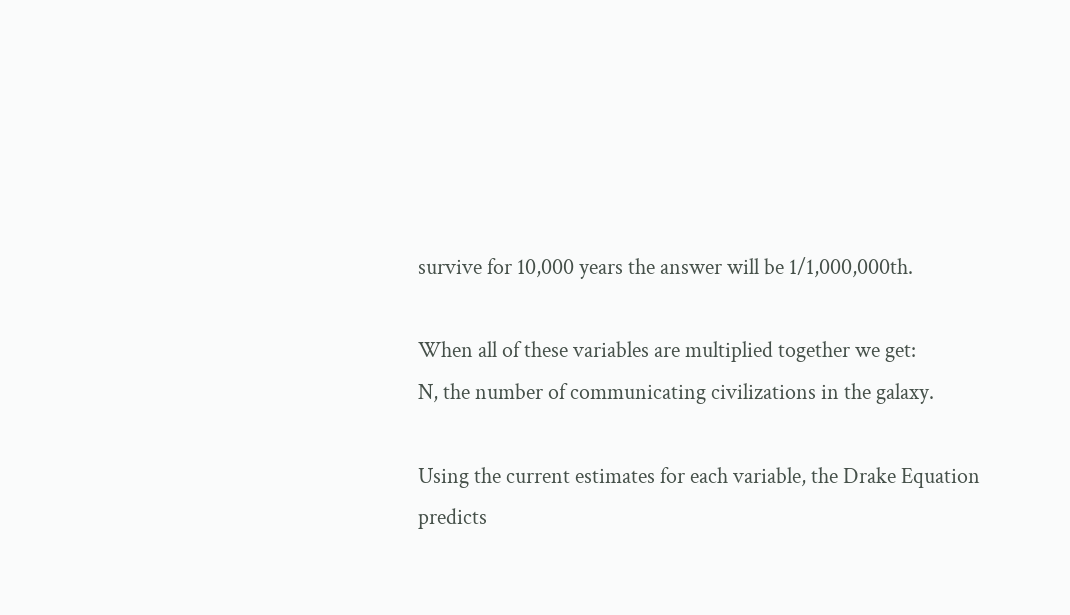survive for 10,000 years the answer will be 1/1,000,000th.

When all of these variables are multiplied together we get:
N, the number of communicating civilizations in the galaxy.

Using the current estimates for each variable, the Drake Equation predicts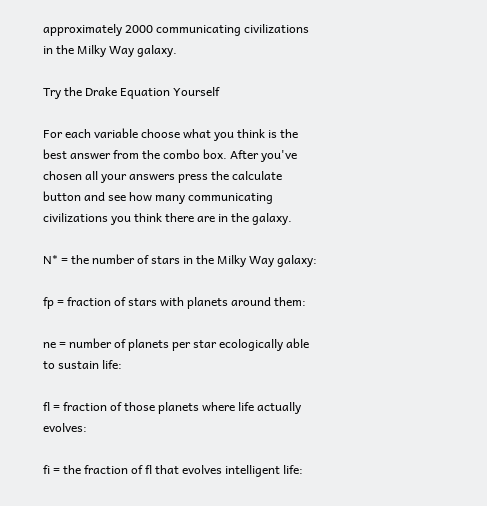approximately 2000 communicating civilizations in the Milky Way galaxy.

Try the Drake Equation Yourself

For each variable choose what you think is the best answer from the combo box. After you've chosen all your answers press the calculate button and see how many communicating civilizations you think there are in the galaxy.

N* = the number of stars in the Milky Way galaxy:

fp = fraction of stars with planets around them:

ne = number of planets per star ecologically able to sustain life:

fl = fraction of those planets where life actually evolves:

fi = the fraction of fl that evolves intelligent life: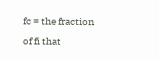fc = the fraction of fi that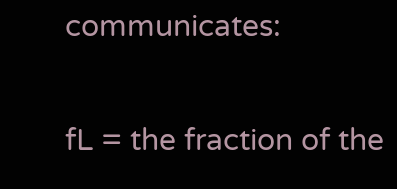communicates:

fL = the fraction of the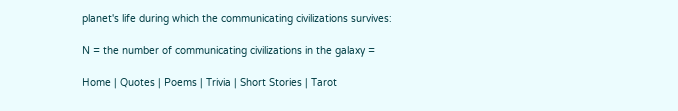planet's life during which the communicating civilizations survives:

N = the number of communicating civilizations in the galaxy =

Home | Quotes | Poems | Trivia | Short Stories | Tarot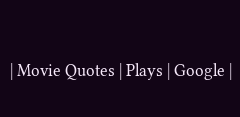| Movie Quotes | Plays | Google |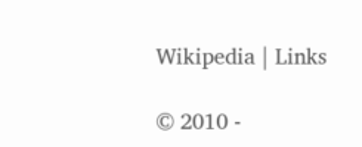Wikipedia | Links

© 2010 -